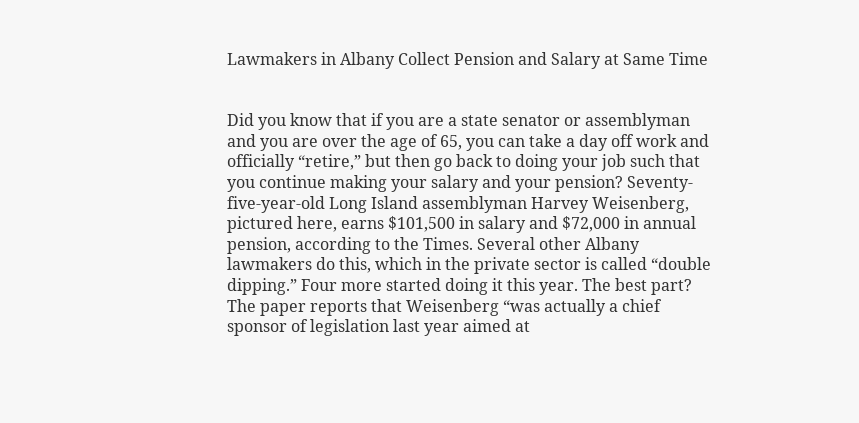Lawmakers in Albany Collect Pension and Salary at Same Time


Did you know that if you are a state senator or assemblyman and you are over the age of 65, you can take a day off work and officially “retire,” but then go back to doing your job such that you continue making your salary and your pension? Seventy-five-year-old Long Island assemblyman Harvey Weisenberg, pictured here, earns $101,500 in salary and $72,000 in annual pension, according to the Times. Several other Albany lawmakers do this, which in the private sector is called “double dipping.” Four more started doing it this year. The best part? The paper reports that Weisenberg “was actually a chief sponsor of legislation last year aimed at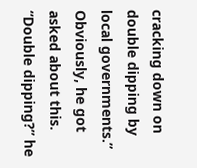cracking down on double dipping by local governments.” Obviously, he got asked about this. “Double dipping?” he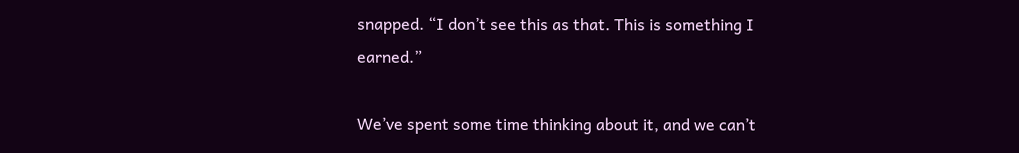snapped. “I don’t see this as that. This is something I earned.”

We’ve spent some time thinking about it, and we can’t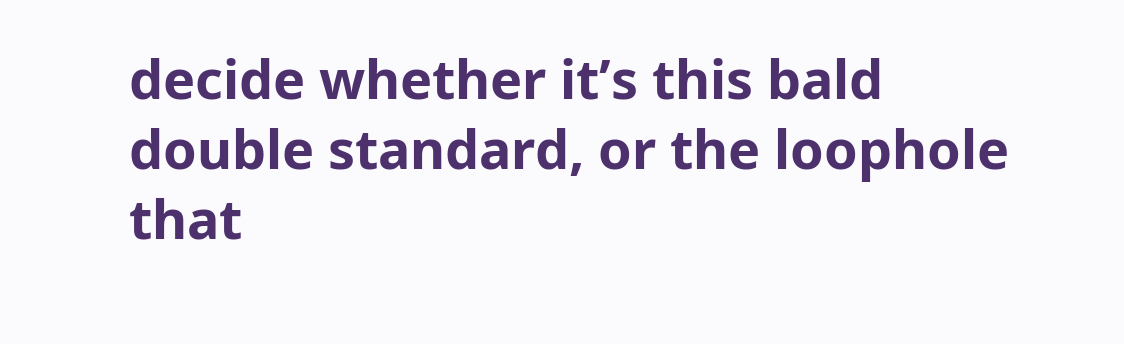decide whether it’s this bald double standard, or the loophole that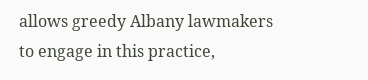allows greedy Albany lawmakers to engage in this practice,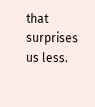that surprises us less.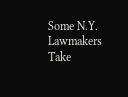Some N.Y. Lawmakers Take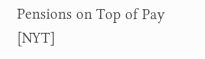Pensions on Top of Pay [NYT]